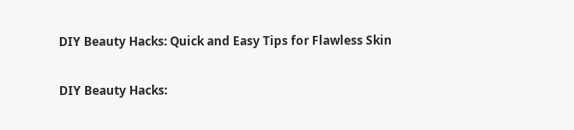DIY Beauty Hacks: Quick and Easy Tips for Flawless Skin

DIY Beauty Hacks: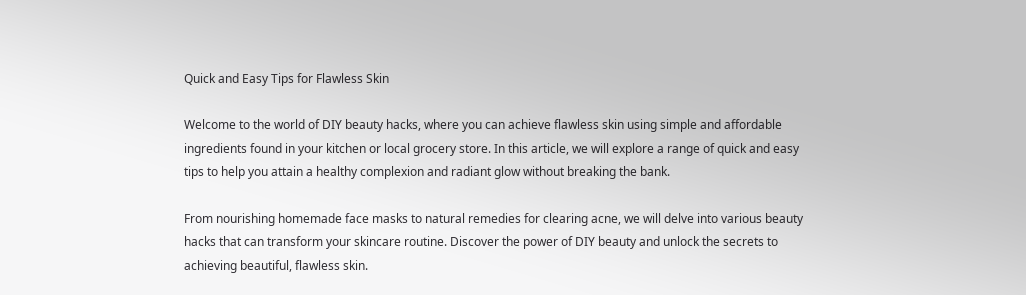Quick and Easy Tips for Flawless Skin

Welcome to the world of DIY beauty hacks, where you can achieve flawless skin using simple and affordable ingredients found in your kitchen or local grocery store. In this article, we will explore a range of quick and easy tips to help you attain a healthy complexion and radiant glow without breaking the bank.

From nourishing homemade face masks to natural remedies for clearing acne, we will delve into various beauty hacks that can transform your skincare routine. Discover the power of DIY beauty and unlock the secrets to achieving beautiful, flawless skin.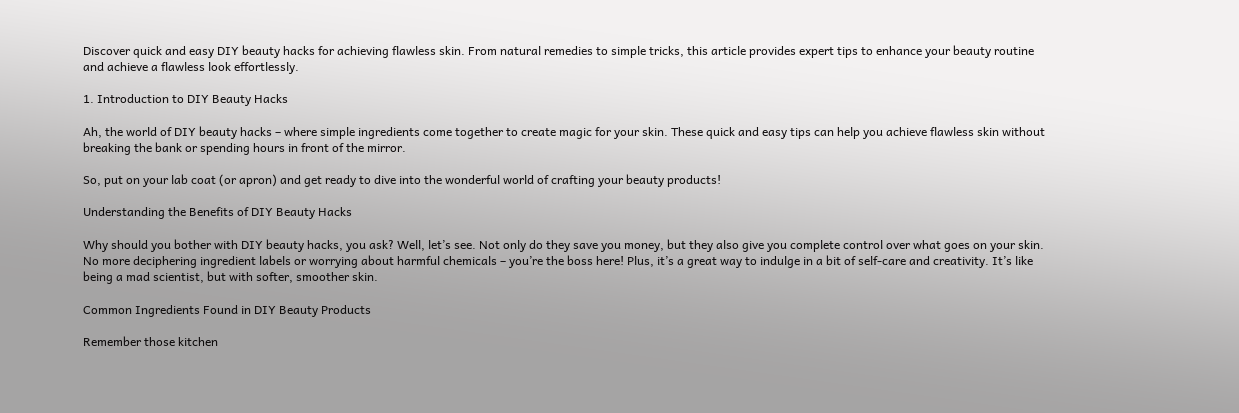Discover quick and easy DIY beauty hacks for achieving flawless skin. From natural remedies to simple tricks, this article provides expert tips to enhance your beauty routine and achieve a flawless look effortlessly.

1. Introduction to DIY Beauty Hacks

Ah, the world of DIY beauty hacks – where simple ingredients come together to create magic for your skin. These quick and easy tips can help you achieve flawless skin without breaking the bank or spending hours in front of the mirror.

So, put on your lab coat (or apron) and get ready to dive into the wonderful world of crafting your beauty products!

Understanding the Benefits of DIY Beauty Hacks

Why should you bother with DIY beauty hacks, you ask? Well, let’s see. Not only do they save you money, but they also give you complete control over what goes on your skin. No more deciphering ingredient labels or worrying about harmful chemicals – you’re the boss here! Plus, it’s a great way to indulge in a bit of self-care and creativity. It’s like being a mad scientist, but with softer, smoother skin.

Common Ingredients Found in DIY Beauty Products

Remember those kitchen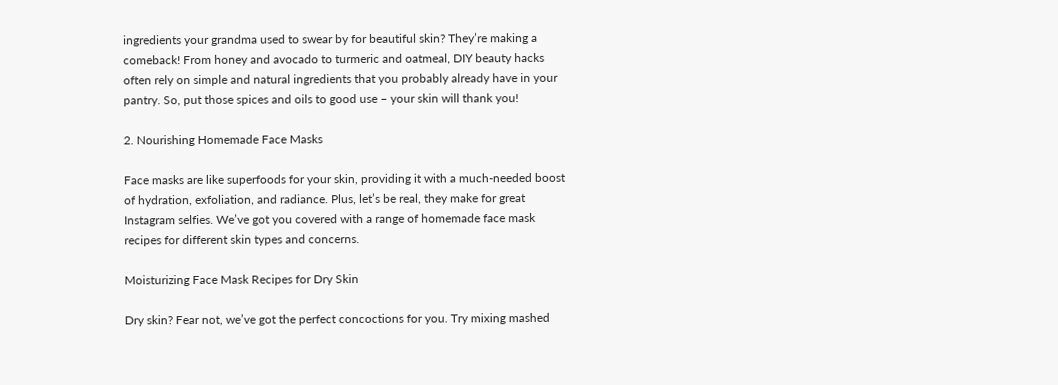ingredients your grandma used to swear by for beautiful skin? They’re making a comeback! From honey and avocado to turmeric and oatmeal, DIY beauty hacks often rely on simple and natural ingredients that you probably already have in your pantry. So, put those spices and oils to good use – your skin will thank you!

2. Nourishing Homemade Face Masks

Face masks are like superfoods for your skin, providing it with a much-needed boost of hydration, exfoliation, and radiance. Plus, let’s be real, they make for great Instagram selfies. We’ve got you covered with a range of homemade face mask recipes for different skin types and concerns.

Moisturizing Face Mask Recipes for Dry Skin

Dry skin? Fear not, we’ve got the perfect concoctions for you. Try mixing mashed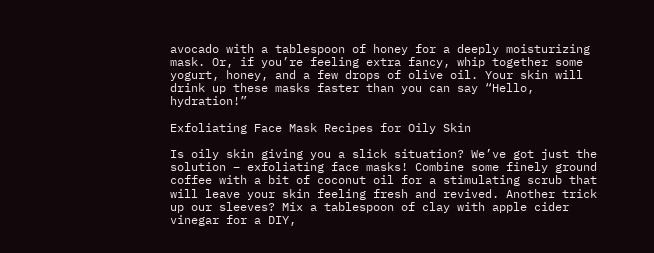avocado with a tablespoon of honey for a deeply moisturizing mask. Or, if you’re feeling extra fancy, whip together some yogurt, honey, and a few drops of olive oil. Your skin will drink up these masks faster than you can say “Hello, hydration!”

Exfoliating Face Mask Recipes for Oily Skin

Is oily skin giving you a slick situation? We’ve got just the solution – exfoliating face masks! Combine some finely ground coffee with a bit of coconut oil for a stimulating scrub that will leave your skin feeling fresh and revived. Another trick up our sleeves? Mix a tablespoon of clay with apple cider vinegar for a DIY,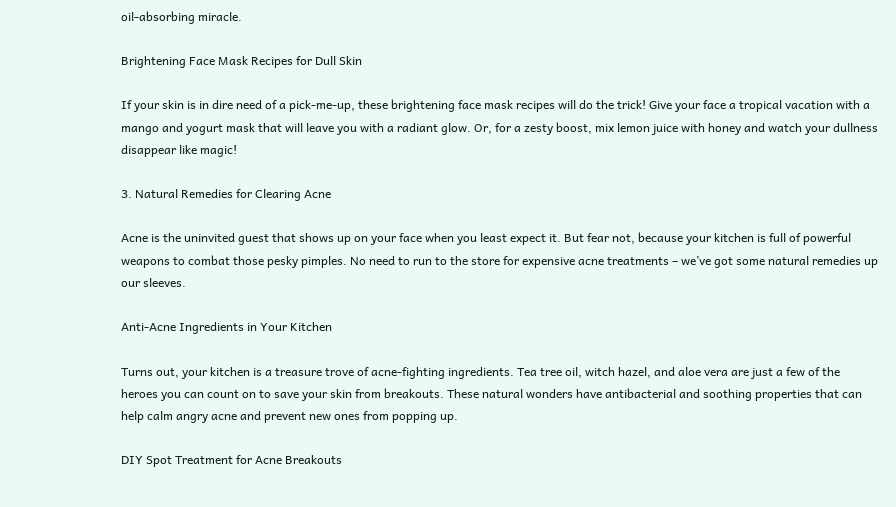oil-absorbing miracle.

Brightening Face Mask Recipes for Dull Skin

If your skin is in dire need of a pick-me-up, these brightening face mask recipes will do the trick! Give your face a tropical vacation with a mango and yogurt mask that will leave you with a radiant glow. Or, for a zesty boost, mix lemon juice with honey and watch your dullness disappear like magic!

3. Natural Remedies for Clearing Acne

Acne is the uninvited guest that shows up on your face when you least expect it. But fear not, because your kitchen is full of powerful weapons to combat those pesky pimples. No need to run to the store for expensive acne treatments – we’ve got some natural remedies up our sleeves.

Anti-Acne Ingredients in Your Kitchen

Turns out, your kitchen is a treasure trove of acne-fighting ingredients. Tea tree oil, witch hazel, and aloe vera are just a few of the heroes you can count on to save your skin from breakouts. These natural wonders have antibacterial and soothing properties that can help calm angry acne and prevent new ones from popping up.

DIY Spot Treatment for Acne Breakouts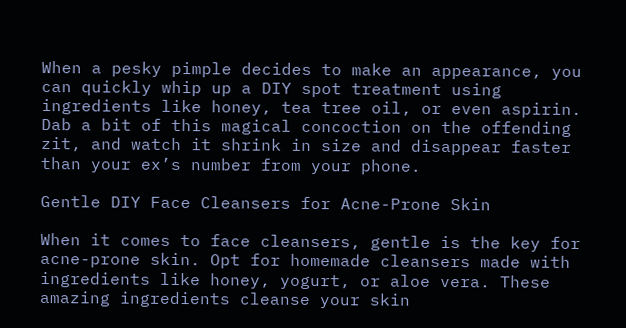When a pesky pimple decides to make an appearance, you can quickly whip up a DIY spot treatment using ingredients like honey, tea tree oil, or even aspirin. Dab a bit of this magical concoction on the offending zit, and watch it shrink in size and disappear faster than your ex’s number from your phone.

Gentle DIY Face Cleansers for Acne-Prone Skin

When it comes to face cleansers, gentle is the key for acne-prone skin. Opt for homemade cleansers made with ingredients like honey, yogurt, or aloe vera. These amazing ingredients cleanse your skin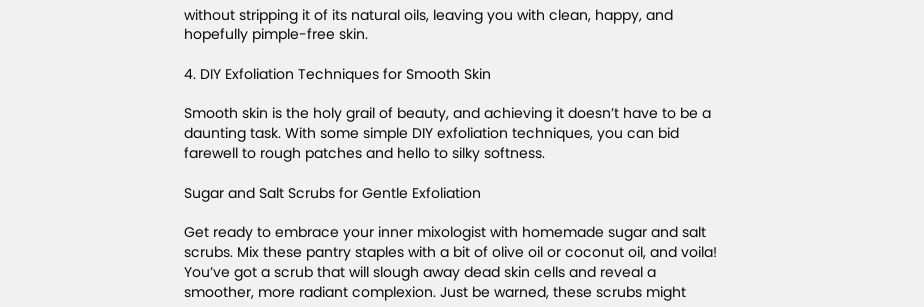without stripping it of its natural oils, leaving you with clean, happy, and hopefully pimple-free skin.

4. DIY Exfoliation Techniques for Smooth Skin

Smooth skin is the holy grail of beauty, and achieving it doesn’t have to be a daunting task. With some simple DIY exfoliation techniques, you can bid farewell to rough patches and hello to silky softness.

Sugar and Salt Scrubs for Gentle Exfoliation

Get ready to embrace your inner mixologist with homemade sugar and salt scrubs. Mix these pantry staples with a bit of olive oil or coconut oil, and voila! You’ve got a scrub that will slough away dead skin cells and reveal a smoother, more radiant complexion. Just be warned, these scrubs might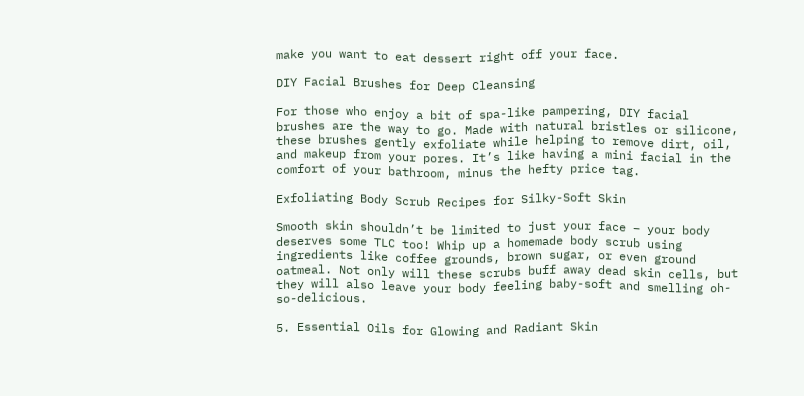make you want to eat dessert right off your face.

DIY Facial Brushes for Deep Cleansing

For those who enjoy a bit of spa-like pampering, DIY facial brushes are the way to go. Made with natural bristles or silicone, these brushes gently exfoliate while helping to remove dirt, oil, and makeup from your pores. It’s like having a mini facial in the comfort of your bathroom, minus the hefty price tag.

Exfoliating Body Scrub Recipes for Silky-Soft Skin

Smooth skin shouldn’t be limited to just your face – your body deserves some TLC too! Whip up a homemade body scrub using ingredients like coffee grounds, brown sugar, or even ground oatmeal. Not only will these scrubs buff away dead skin cells, but they will also leave your body feeling baby-soft and smelling oh-so-delicious.

5. Essential Oils for Glowing and Radiant Skin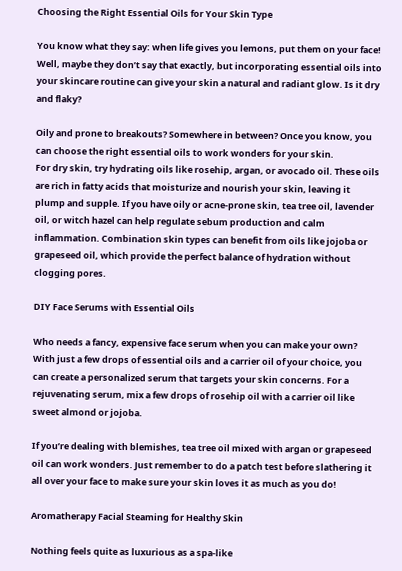Choosing the Right Essential Oils for Your Skin Type

You know what they say: when life gives you lemons, put them on your face! Well, maybe they don’t say that exactly, but incorporating essential oils into your skincare routine can give your skin a natural and radiant glow. Is it dry and flaky?

Oily and prone to breakouts? Somewhere in between? Once you know, you can choose the right essential oils to work wonders for your skin.
For dry skin, try hydrating oils like rosehip, argan, or avocado oil. These oils are rich in fatty acids that moisturize and nourish your skin, leaving it plump and supple. If you have oily or acne-prone skin, tea tree oil, lavender oil, or witch hazel can help regulate sebum production and calm inflammation. Combination skin types can benefit from oils like jojoba or grapeseed oil, which provide the perfect balance of hydration without clogging pores.

DIY Face Serums with Essential Oils

Who needs a fancy, expensive face serum when you can make your own? With just a few drops of essential oils and a carrier oil of your choice, you can create a personalized serum that targets your skin concerns. For a rejuvenating serum, mix a few drops of rosehip oil with a carrier oil like sweet almond or jojoba.

If you’re dealing with blemishes, tea tree oil mixed with argan or grapeseed oil can work wonders. Just remember to do a patch test before slathering it all over your face to make sure your skin loves it as much as you do!

Aromatherapy Facial Steaming for Healthy Skin

Nothing feels quite as luxurious as a spa-like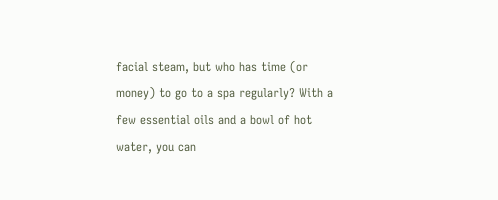facial steam, but who has time (or money) to go to a spa regularly? With a few essential oils and a bowl of hot water, you can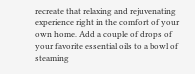recreate that relaxing and rejuvenating experience right in the comfort of your own home. Add a couple of drops of your favorite essential oils to a bowl of steaming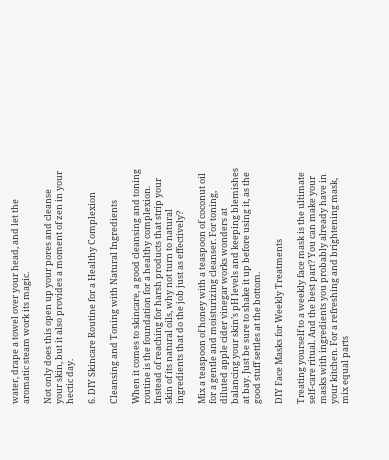water, drape a towel over your head, and let the aromatic steam work its magic.

Not only does this open up your pores and cleanse your skin, but it also provides a moment of zen in your hectic day.

6. DIY Skincare Routine for a Healthy Complexion

Cleansing and Toning with Natural Ingredients

When it comes to skincare, a good cleansing and toning routine is the foundation for a healthy complexion. Instead of reaching for harsh products that strip your skin of its natural oils, why not turn to natural ingredients that do the job just as effectively?

Mix a teaspoon of honey with a teaspoon of coconut oil for a gentle and moisturizing cleanser. For toning, diluted apple cider vinegar works wonders at balancing your skin’s pH levels and keeping blemishes at bay. Just be sure to shake it up before using it, as the good stuff settles at the bottom.

DIY Face Masks for Weekly Treatments

Treating yourself to a weekly face mask is the ultimate self-care ritual. And the best part? You can make your masks with ingredients you probably already have in your kitchen. For a refreshing and brightening mask, mix equal parts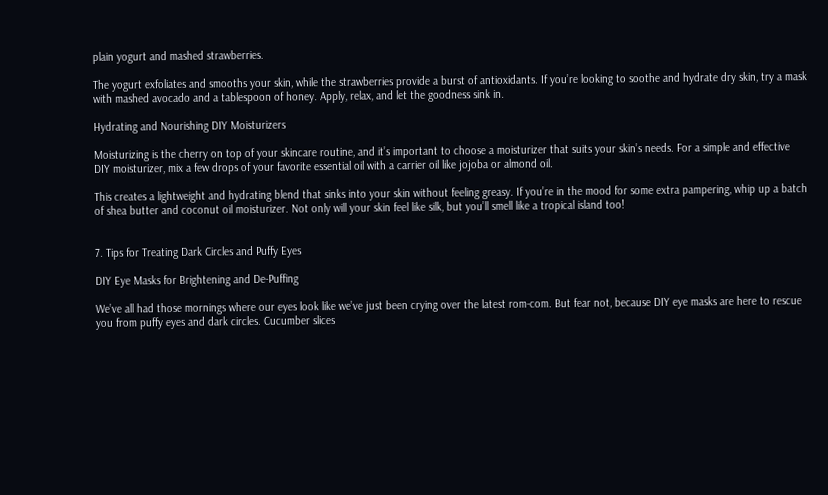plain yogurt and mashed strawberries.

The yogurt exfoliates and smooths your skin, while the strawberries provide a burst of antioxidants. If you’re looking to soothe and hydrate dry skin, try a mask with mashed avocado and a tablespoon of honey. Apply, relax, and let the goodness sink in.

Hydrating and Nourishing DIY Moisturizers

Moisturizing is the cherry on top of your skincare routine, and it’s important to choose a moisturizer that suits your skin’s needs. For a simple and effective DIY moisturizer, mix a few drops of your favorite essential oil with a carrier oil like jojoba or almond oil.

This creates a lightweight and hydrating blend that sinks into your skin without feeling greasy. If you’re in the mood for some extra pampering, whip up a batch of shea butter and coconut oil moisturizer. Not only will your skin feel like silk, but you’ll smell like a tropical island too!


7. Tips for Treating Dark Circles and Puffy Eyes

DIY Eye Masks for Brightening and De-Puffing

We’ve all had those mornings where our eyes look like we’ve just been crying over the latest rom-com. But fear not, because DIY eye masks are here to rescue you from puffy eyes and dark circles. Cucumber slices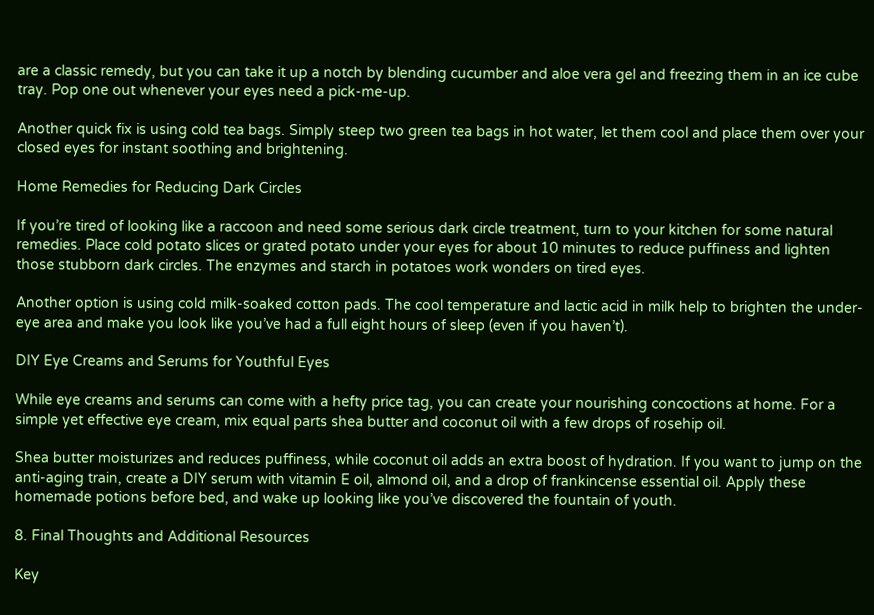are a classic remedy, but you can take it up a notch by blending cucumber and aloe vera gel and freezing them in an ice cube tray. Pop one out whenever your eyes need a pick-me-up.

Another quick fix is using cold tea bags. Simply steep two green tea bags in hot water, let them cool and place them over your closed eyes for instant soothing and brightening.

Home Remedies for Reducing Dark Circles

If you’re tired of looking like a raccoon and need some serious dark circle treatment, turn to your kitchen for some natural remedies. Place cold potato slices or grated potato under your eyes for about 10 minutes to reduce puffiness and lighten those stubborn dark circles. The enzymes and starch in potatoes work wonders on tired eyes.

Another option is using cold milk-soaked cotton pads. The cool temperature and lactic acid in milk help to brighten the under-eye area and make you look like you’ve had a full eight hours of sleep (even if you haven’t).

DIY Eye Creams and Serums for Youthful Eyes

While eye creams and serums can come with a hefty price tag, you can create your nourishing concoctions at home. For a simple yet effective eye cream, mix equal parts shea butter and coconut oil with a few drops of rosehip oil.

Shea butter moisturizes and reduces puffiness, while coconut oil adds an extra boost of hydration. If you want to jump on the anti-aging train, create a DIY serum with vitamin E oil, almond oil, and a drop of frankincense essential oil. Apply these homemade potions before bed, and wake up looking like you’ve discovered the fountain of youth.

8. Final Thoughts and Additional Resources

Key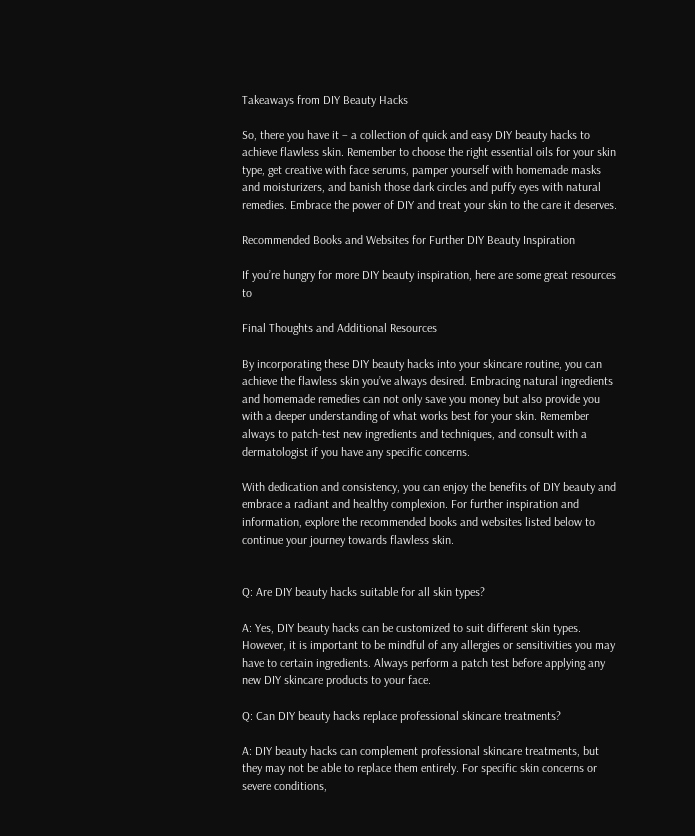Takeaways from DIY Beauty Hacks

So, there you have it – a collection of quick and easy DIY beauty hacks to achieve flawless skin. Remember to choose the right essential oils for your skin type, get creative with face serums, pamper yourself with homemade masks and moisturizers, and banish those dark circles and puffy eyes with natural remedies. Embrace the power of DIY and treat your skin to the care it deserves.

Recommended Books and Websites for Further DIY Beauty Inspiration

If you’re hungry for more DIY beauty inspiration, here are some great resources to

Final Thoughts and Additional Resources

By incorporating these DIY beauty hacks into your skincare routine, you can achieve the flawless skin you’ve always desired. Embracing natural ingredients and homemade remedies can not only save you money but also provide you with a deeper understanding of what works best for your skin. Remember always to patch-test new ingredients and techniques, and consult with a dermatologist if you have any specific concerns.

With dedication and consistency, you can enjoy the benefits of DIY beauty and embrace a radiant and healthy complexion. For further inspiration and information, explore the recommended books and websites listed below to continue your journey towards flawless skin.


Q: Are DIY beauty hacks suitable for all skin types?

A: Yes, DIY beauty hacks can be customized to suit different skin types. However, it is important to be mindful of any allergies or sensitivities you may have to certain ingredients. Always perform a patch test before applying any new DIY skincare products to your face.

Q: Can DIY beauty hacks replace professional skincare treatments?

A: DIY beauty hacks can complement professional skincare treatments, but they may not be able to replace them entirely. For specific skin concerns or severe conditions,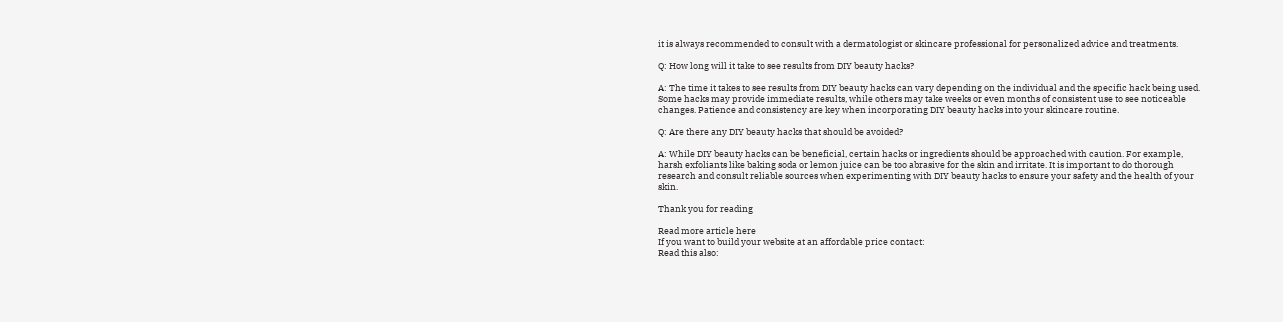it is always recommended to consult with a dermatologist or skincare professional for personalized advice and treatments.

Q: How long will it take to see results from DIY beauty hacks?

A: The time it takes to see results from DIY beauty hacks can vary depending on the individual and the specific hack being used. Some hacks may provide immediate results, while others may take weeks or even months of consistent use to see noticeable changes. Patience and consistency are key when incorporating DIY beauty hacks into your skincare routine.

Q: Are there any DIY beauty hacks that should be avoided?

A: While DIY beauty hacks can be beneficial, certain hacks or ingredients should be approached with caution. For example, harsh exfoliants like baking soda or lemon juice can be too abrasive for the skin and irritate. It is important to do thorough research and consult reliable sources when experimenting with DIY beauty hacks to ensure your safety and the health of your skin.

Thank you for reading

Read more article here
If you want to build your website at an affordable price contact:
Read this also: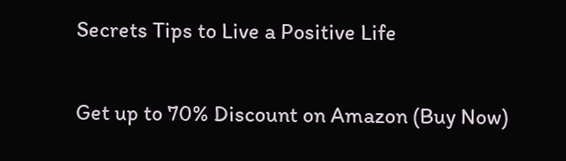Secrets Tips to Live a Positive Life

Get up to 70% Discount on Amazon (Buy Now)